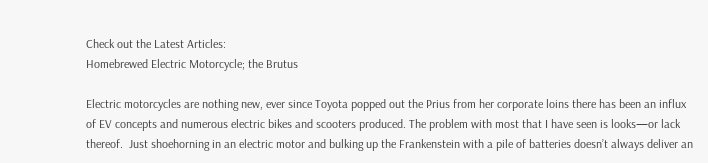Check out the Latest Articles:
Homebrewed Electric Motorcycle; the Brutus

Electric motorcycles are nothing new, ever since Toyota popped out the Prius from her corporate loins there has been an influx of EV concepts and numerous electric bikes and scooters produced. The problem with most that I have seen is looks—or lack thereof.  Just shoehorning in an electric motor and bulking up the Frankenstein with a pile of batteries doesn’t always deliver an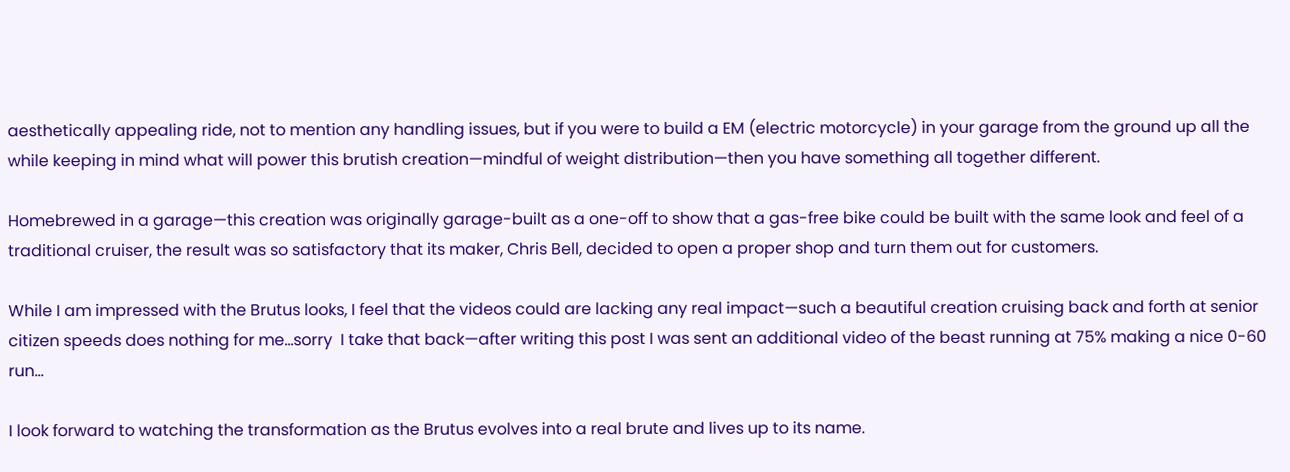aesthetically appealing ride, not to mention any handling issues, but if you were to build a EM (electric motorcycle) in your garage from the ground up all the while keeping in mind what will power this brutish creation—mindful of weight distribution—then you have something all together different.

Homebrewed in a garage—this creation was originally garage-built as a one-off to show that a gas-free bike could be built with the same look and feel of a traditional cruiser, the result was so satisfactory that its maker, Chris Bell, decided to open a proper shop and turn them out for customers.

While I am impressed with the Brutus looks, I feel that the videos could are lacking any real impact—such a beautiful creation cruising back and forth at senior citizen speeds does nothing for me…sorry  I take that back—after writing this post I was sent an additional video of the beast running at 75% making a nice 0-60 run…

I look forward to watching the transformation as the Brutus evolves into a real brute and lives up to its name.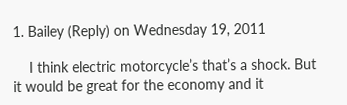1. Bailey (Reply) on Wednesday 19, 2011

    I think electric motorcycle’s that’s a shock. But it would be great for the economy and it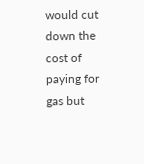would cut down the cost of paying for gas but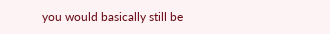you would basically still be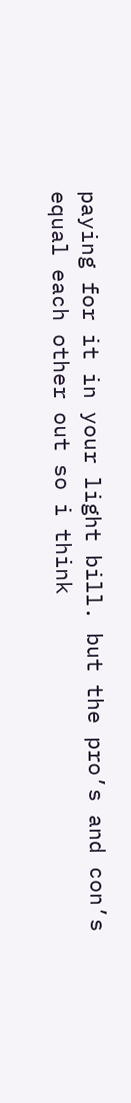paying for it in your light bill. but the pro’s and con’s equal each other out so i think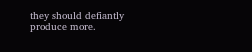they should defiantly produce more.